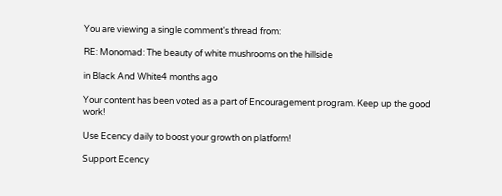You are viewing a single comment's thread from:

RE: Monomad: The beauty of white mushrooms on the hillside

in Black And White4 months ago

Your content has been voted as a part of Encouragement program. Keep up the good work!

Use Ecency daily to boost your growth on platform!

Support Ecency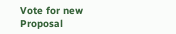Vote for new Proposal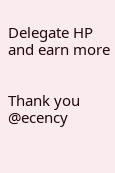Delegate HP and earn more


Thank you @ecency